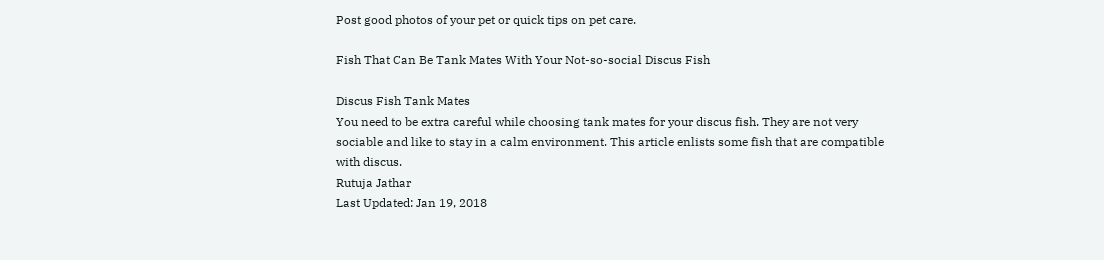Post good photos of your pet or quick tips on pet care.

Fish That Can Be Tank Mates With Your Not-so-social Discus Fish

Discus Fish Tank Mates
You need to be extra careful while choosing tank mates for your discus fish. They are not very sociable and like to stay in a calm environment. This article enlists some fish that are compatible with discus.
Rutuja Jathar
Last Updated: Jan 19, 2018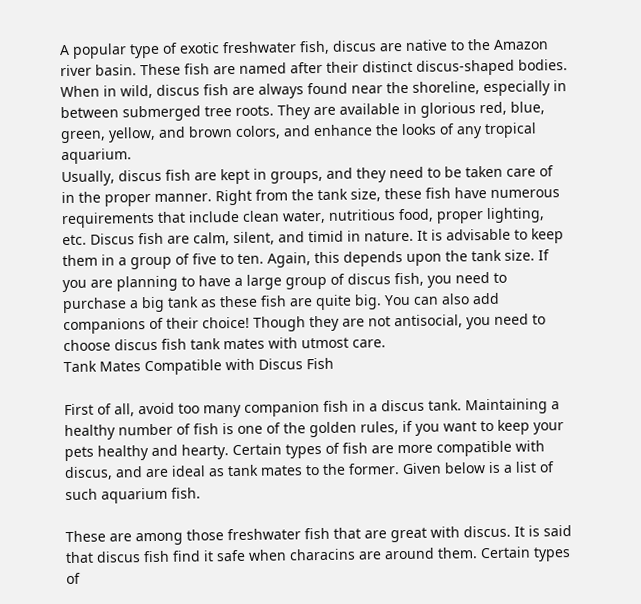A popular type of exotic freshwater fish, discus are native to the Amazon river basin. These fish are named after their distinct discus-shaped bodies. When in wild, discus fish are always found near the shoreline, especially in between submerged tree roots. They are available in glorious red, blue, green, yellow, and brown colors, and enhance the looks of any tropical aquarium.
Usually, discus fish are kept in groups, and they need to be taken care of in the proper manner. Right from the tank size, these fish have numerous requirements that include clean water, nutritious food, proper lighting, etc. Discus fish are calm, silent, and timid in nature. It is advisable to keep them in a group of five to ten. Again, this depends upon the tank size. If you are planning to have a large group of discus fish, you need to purchase a big tank as these fish are quite big. You can also add companions of their choice! Though they are not antisocial, you need to choose discus fish tank mates with utmost care.
Tank Mates Compatible with Discus Fish

First of all, avoid too many companion fish in a discus tank. Maintaining a healthy number of fish is one of the golden rules, if you want to keep your pets healthy and hearty. Certain types of fish are more compatible with discus, and are ideal as tank mates to the former. Given below is a list of such aquarium fish.

These are among those freshwater fish that are great with discus. It is said that discus fish find it safe when characins are around them. Certain types of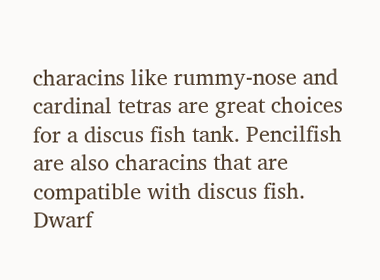characins like rummy-nose and cardinal tetras are great choices for a discus fish tank. Pencilfish are also characins that are compatible with discus fish.
Dwarf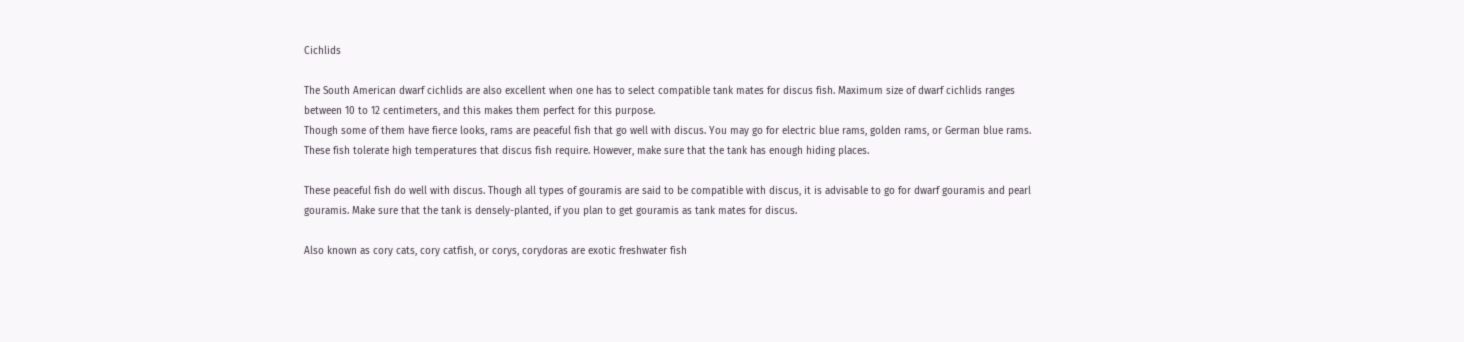Cichlids

The South American dwarf cichlids are also excellent when one has to select compatible tank mates for discus fish. Maximum size of dwarf cichlids ranges between 10 to 12 centimeters, and this makes them perfect for this purpose.
Though some of them have fierce looks, rams are peaceful fish that go well with discus. You may go for electric blue rams, golden rams, or German blue rams. These fish tolerate high temperatures that discus fish require. However, make sure that the tank has enough hiding places.

These peaceful fish do well with discus. Though all types of gouramis are said to be compatible with discus, it is advisable to go for dwarf gouramis and pearl gouramis. Make sure that the tank is densely-planted, if you plan to get gouramis as tank mates for discus.

Also known as cory cats, cory catfish, or corys, corydoras are exotic freshwater fish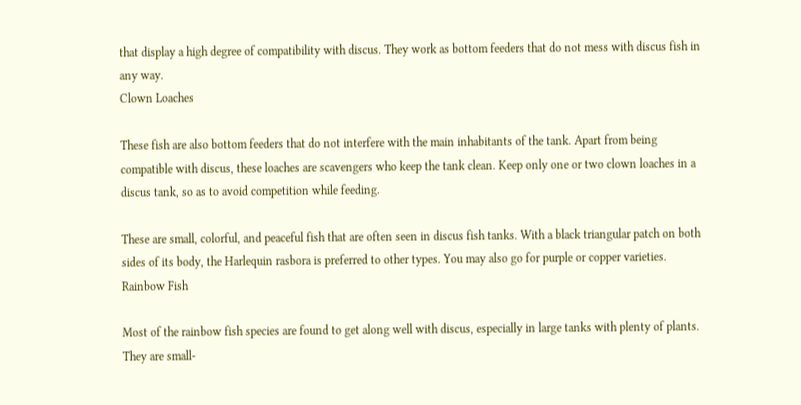that display a high degree of compatibility with discus. They work as bottom feeders that do not mess with discus fish in any way.
Clown Loaches

These fish are also bottom feeders that do not interfere with the main inhabitants of the tank. Apart from being compatible with discus, these loaches are scavengers who keep the tank clean. Keep only one or two clown loaches in a discus tank, so as to avoid competition while feeding.

These are small, colorful, and peaceful fish that are often seen in discus fish tanks. With a black triangular patch on both sides of its body, the Harlequin rasbora is preferred to other types. You may also go for purple or copper varieties.
Rainbow Fish

Most of the rainbow fish species are found to get along well with discus, especially in large tanks with plenty of plants. They are small-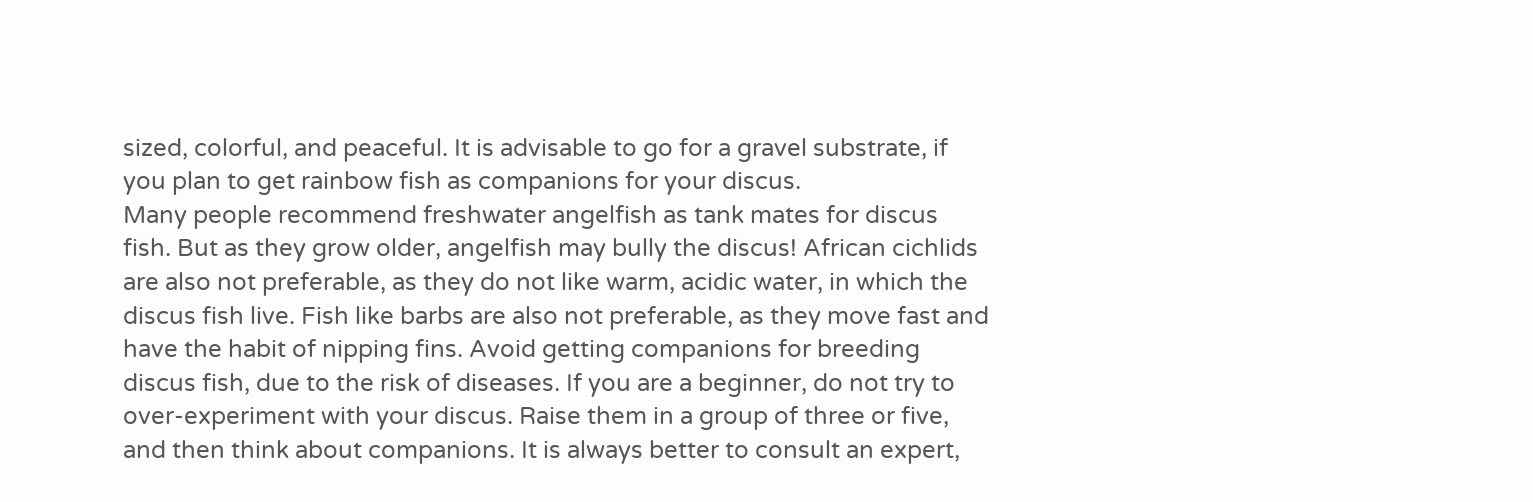sized, colorful, and peaceful. It is advisable to go for a gravel substrate, if you plan to get rainbow fish as companions for your discus.
Many people recommend freshwater angelfish as tank mates for discus fish. But as they grow older, angelfish may bully the discus! African cichlids are also not preferable, as they do not like warm, acidic water, in which the discus fish live. Fish like barbs are also not preferable, as they move fast and have the habit of nipping fins. Avoid getting companions for breeding discus fish, due to the risk of diseases. If you are a beginner, do not try to over-experiment with your discus. Raise them in a group of three or five, and then think about companions. It is always better to consult an expert,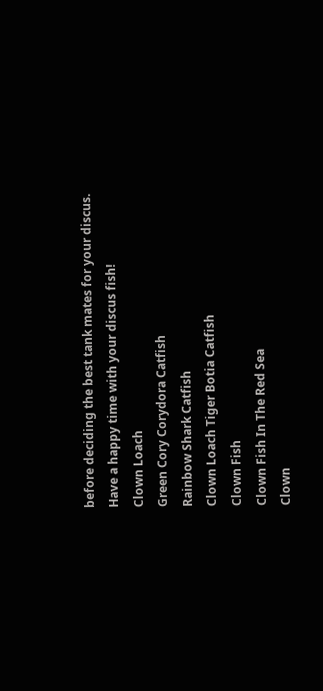before deciding the best tank mates for your discus. Have a happy time with your discus fish!
Clown Loach
Green Cory Corydora Catfish
Rainbow Shark Catfish
Clown Loach Tiger Botia Catfish
Clown Fish
Clown Fish In The Red Sea
Clown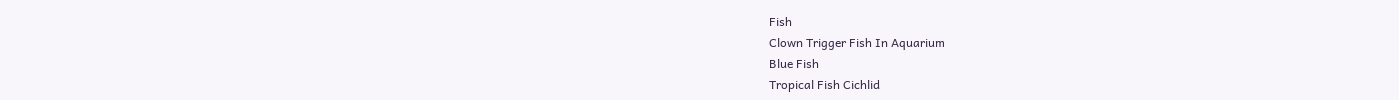Fish
Clown Trigger Fish In Aquarium
Blue Fish
Tropical Fish Cichlid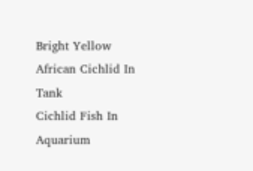Bright Yellow African Cichlid In Tank
Cichlid Fish In Aquarium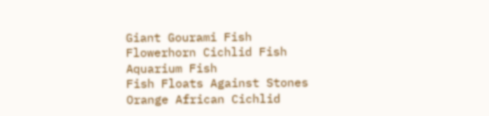Giant Gourami Fish
Flowerhorn Cichlid Fish
Aquarium Fish
Fish Floats Against Stones
Orange African Cichlid